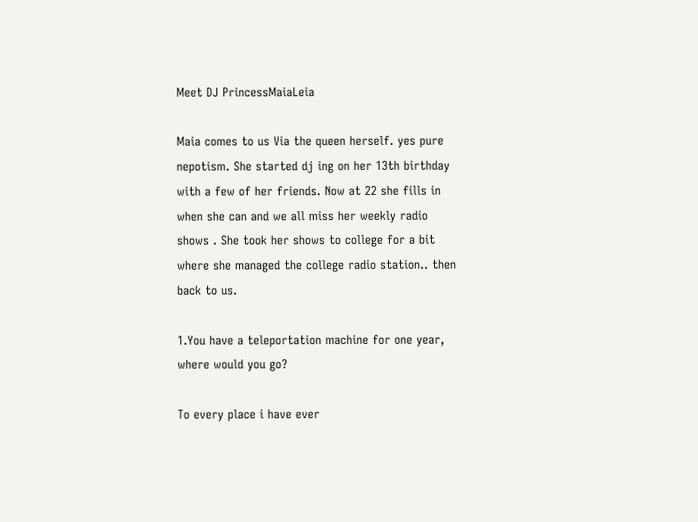Meet DJ PrincessMaiaLeia

Maia comes to us Via the queen herself. yes pure nepotism. She started dj ing on her 13th birthday with a few of her friends. Now at 22 she fills in when she can and we all miss her weekly radio shows . She took her shows to college for a bit where she managed the college radio station.. then back to us.

1.You have a teleportation machine for one year, where would you go?

To every place i have ever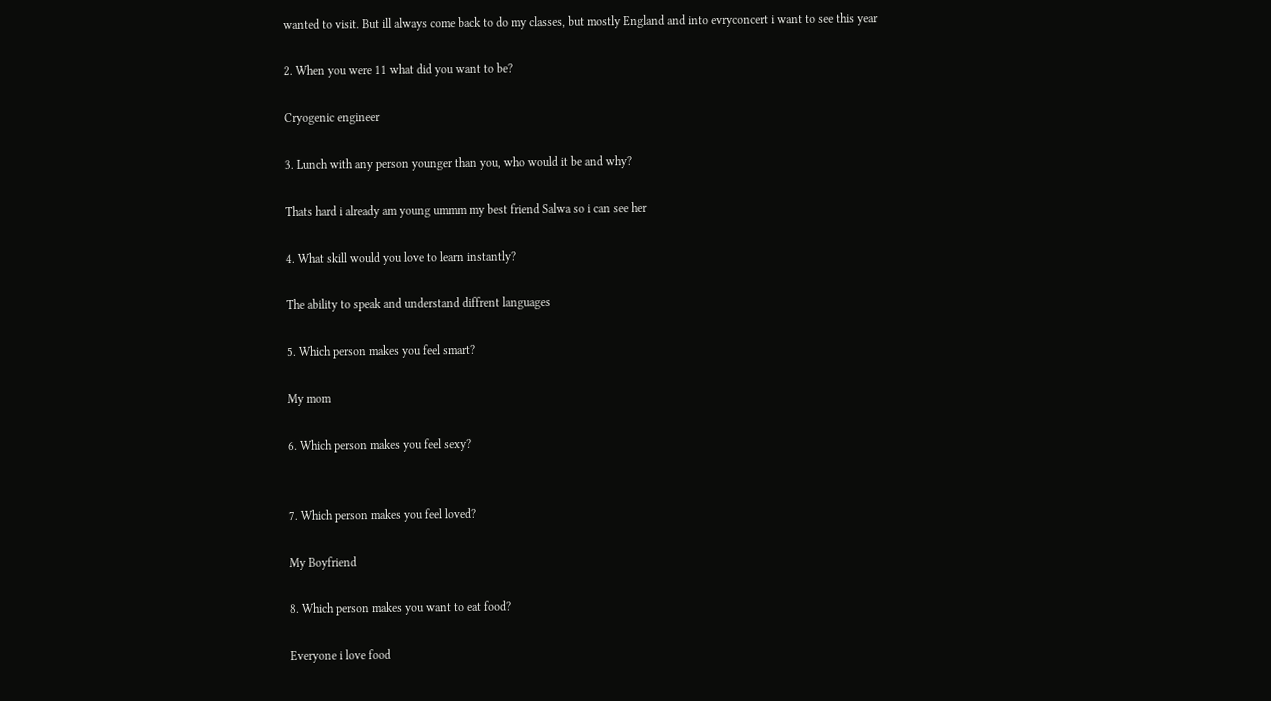wanted to visit. But ill always come back to do my classes, but mostly England and into evryconcert i want to see this year

2. When you were 11 what did you want to be?

Cryogenic engineer

3. Lunch with any person younger than you, who would it be and why?

Thats hard i already am young ummm my best friend Salwa so i can see her

4. What skill would you love to learn instantly?

The ability to speak and understand diffrent languages

5. Which person makes you feel smart?

My mom

6. Which person makes you feel sexy?


7. Which person makes you feel loved?

My Boyfriend

8. Which person makes you want to eat food?

Everyone i love food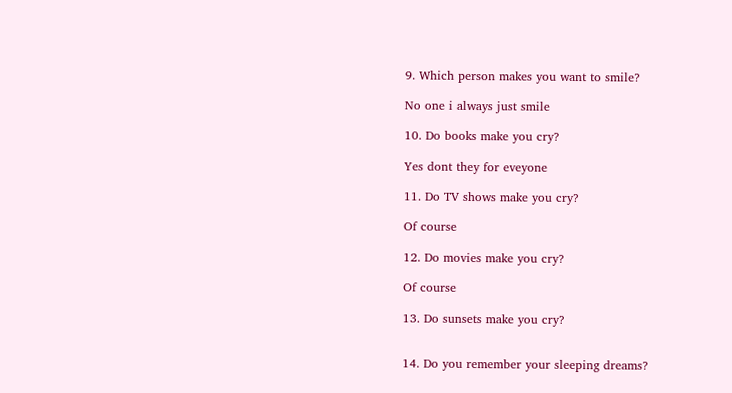9. Which person makes you want to smile?

No one i always just smile

10. Do books make you cry?

Yes dont they for eveyone

11. Do TV shows make you cry?

Of course

12. Do movies make you cry?

Of course

13. Do sunsets make you cry?


14. Do you remember your sleeping dreams?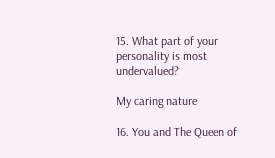15. What part of your personality is most undervalued?

My caring nature

16. You and The Queen of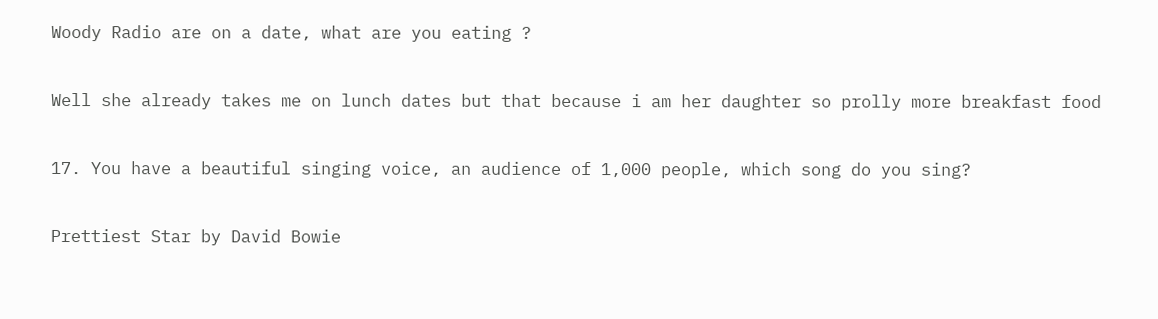Woody Radio are on a date, what are you eating ?

Well she already takes me on lunch dates but that because i am her daughter so prolly more breakfast food

17. You have a beautiful singing voice, an audience of 1,000 people, which song do you sing?

Prettiest Star by David Bowie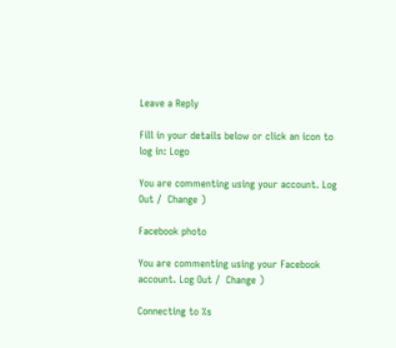Leave a Reply

Fill in your details below or click an icon to log in: Logo

You are commenting using your account. Log Out /  Change )

Facebook photo

You are commenting using your Facebook account. Log Out /  Change )

Connecting to %s